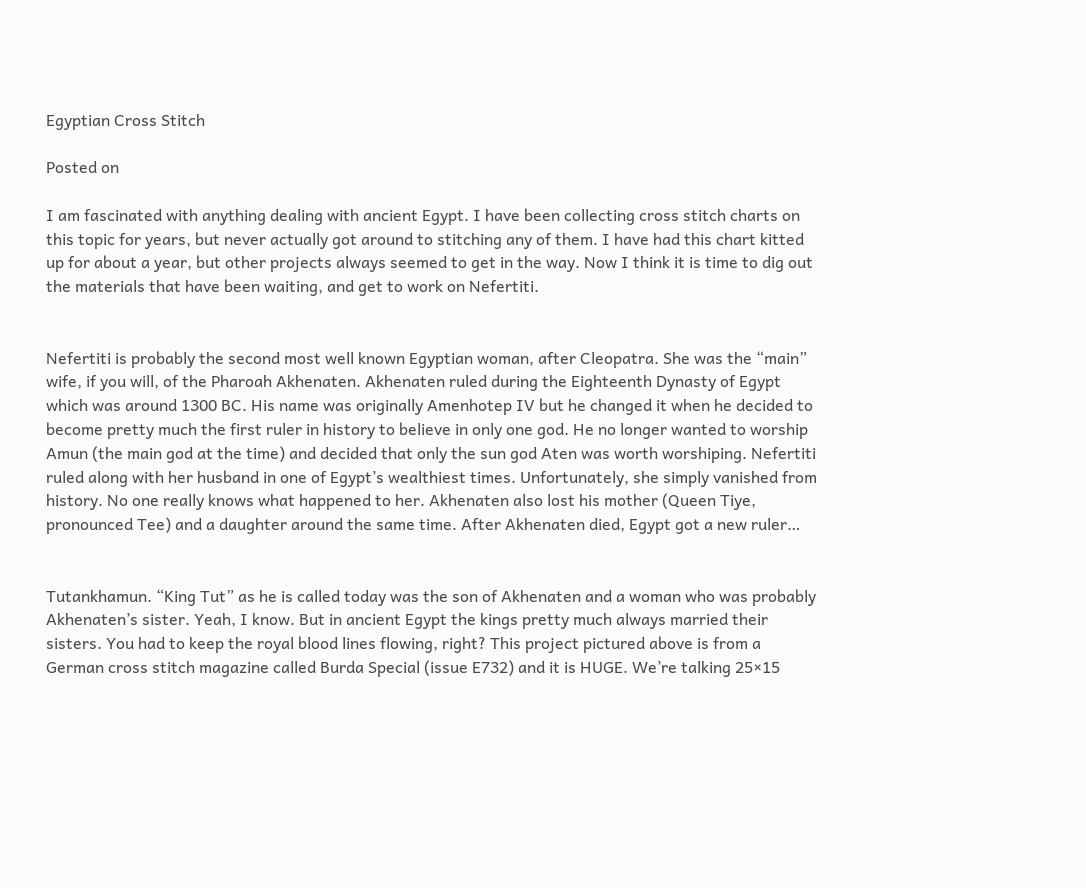Egyptian Cross Stitch

Posted on

I am fascinated with anything dealing with ancient Egypt. I have been collecting cross stitch charts on this topic for years, but never actually got around to stitching any of them. I have had this chart kitted up for about a year, but other projects always seemed to get in the way. Now I think it is time to dig out the materials that have been waiting, and get to work on Nefertiti.


Nefertiti is probably the second most well known Egyptian woman, after Cleopatra. She was the “main” wife, if you will, of the Pharoah Akhenaten. Akhenaten ruled during the Eighteenth Dynasty of Egypt which was around 1300 BC. His name was originally Amenhotep IV but he changed it when he decided to become pretty much the first ruler in history to believe in only one god. He no longer wanted to worship Amun (the main god at the time) and decided that only the sun god Aten was worth worshiping. Nefertiti ruled along with her husband in one of Egypt’s wealthiest times. Unfortunately, she simply vanished from history. No one really knows what happened to her. Akhenaten also lost his mother (Queen Tiye, pronounced Tee) and a daughter around the same time. After Akhenaten died, Egypt got a new ruler…


Tutankhamun. “King Tut” as he is called today was the son of Akhenaten and a woman who was probably Akhenaten’s sister. Yeah, I know. But in ancient Egypt the kings pretty much always married their sisters. You had to keep the royal blood lines flowing, right? This project pictured above is from a German cross stitch magazine called Burda Special (issue E732) and it is HUGE. We’re talking 25×15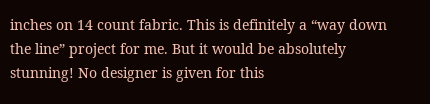inches on 14 count fabric. This is definitely a “way down the line” project for me. But it would be absolutely stunning! No designer is given for this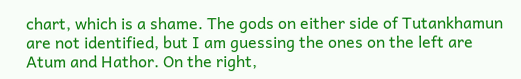chart, which is a shame. The gods on either side of Tutankhamun are not identified, but I am guessing the ones on the left are Atum and Hathor. On the right,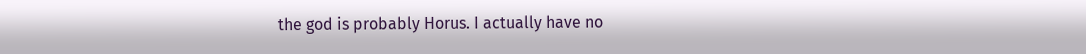the god is probably Horus. I actually have no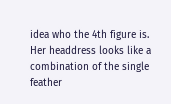idea who the 4th figure is. Her headdress looks like a combination of the single feather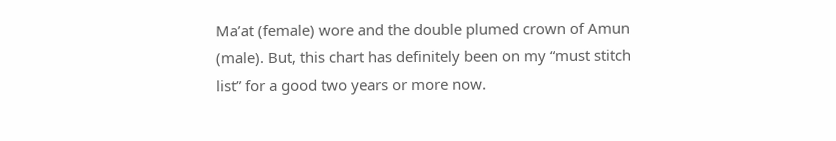Ma’at (female) wore and the double plumed crown of Amun (male). But, this chart has definitely been on my “must stitch list” for a good two years or more now.